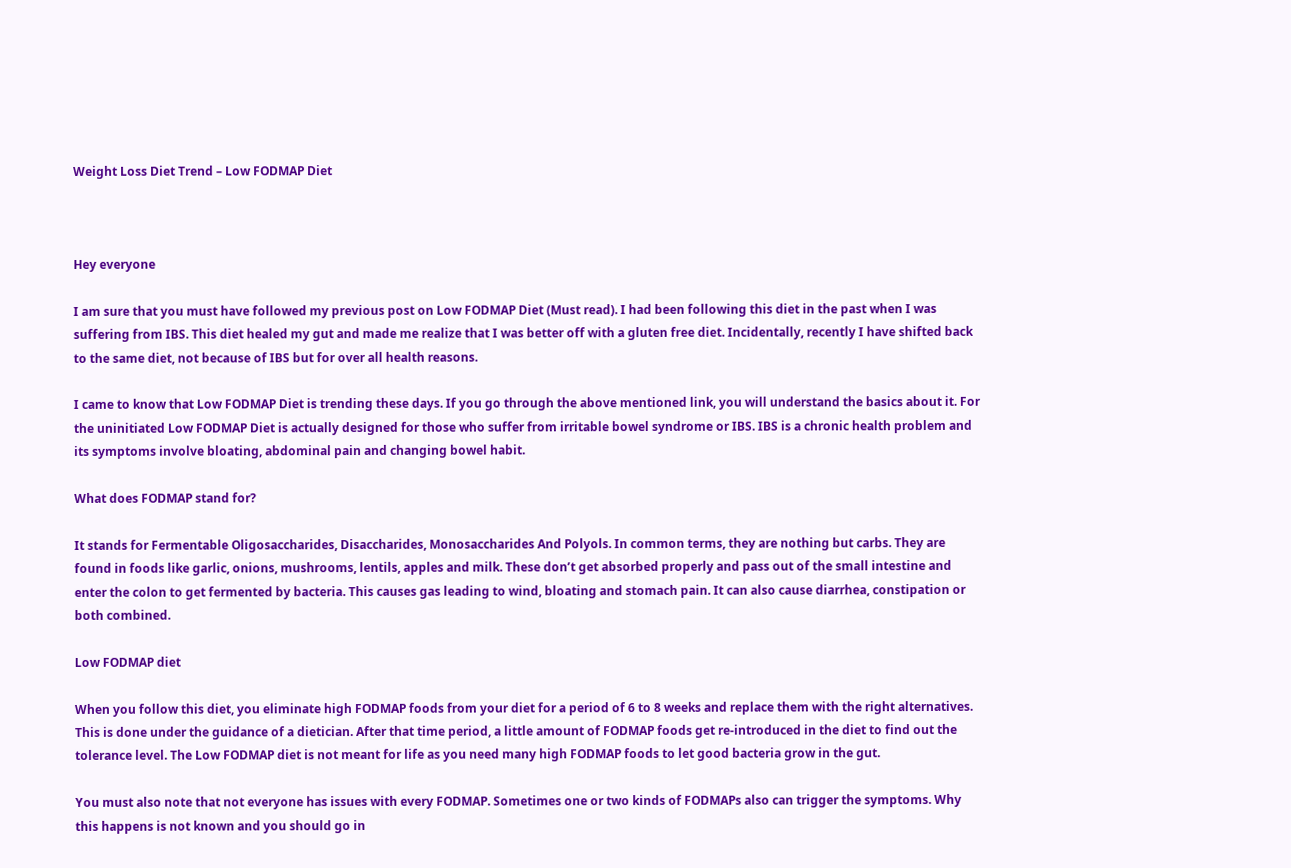Weight Loss Diet Trend – Low FODMAP Diet



Hey everyone

I am sure that you must have followed my previous post on Low FODMAP Diet (Must read). I had been following this diet in the past when I was suffering from IBS. This diet healed my gut and made me realize that I was better off with a gluten free diet. Incidentally, recently I have shifted back to the same diet, not because of IBS but for over all health reasons.

I came to know that Low FODMAP Diet is trending these days. If you go through the above mentioned link, you will understand the basics about it. For the uninitiated Low FODMAP Diet is actually designed for those who suffer from irritable bowel syndrome or IBS. IBS is a chronic health problem and its symptoms involve bloating, abdominal pain and changing bowel habit.

What does FODMAP stand for?

It stands for Fermentable Oligosaccharides, Disaccharides, Monosaccharides And Polyols. In common terms, they are nothing but carbs. They are found in foods like garlic, onions, mushrooms, lentils, apples and milk. These don’t get absorbed properly and pass out of the small intestine and enter the colon to get fermented by bacteria. This causes gas leading to wind, bloating and stomach pain. It can also cause diarrhea, constipation or both combined.

Low FODMAP diet

When you follow this diet, you eliminate high FODMAP foods from your diet for a period of 6 to 8 weeks and replace them with the right alternatives. This is done under the guidance of a dietician. After that time period, a little amount of FODMAP foods get re-introduced in the diet to find out the tolerance level. The Low FODMAP diet is not meant for life as you need many high FODMAP foods to let good bacteria grow in the gut.

You must also note that not everyone has issues with every FODMAP. Sometimes one or two kinds of FODMAPs also can trigger the symptoms. Why this happens is not known and you should go in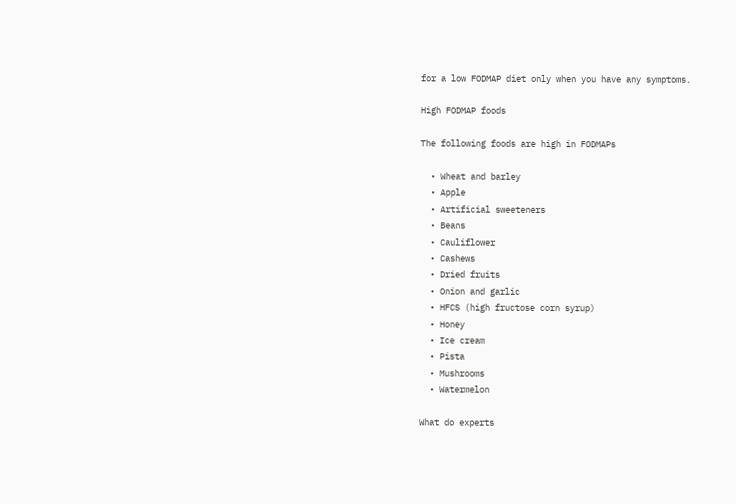for a low FODMAP diet only when you have any symptoms.

High FODMAP foods

The following foods are high in FODMAPs

  • Wheat and barley
  • Apple
  • Artificial sweeteners
  • Beans
  • Cauliflower
  • Cashews
  • Dried fruits
  • Onion and garlic
  • HFCS (high fructose corn syrup)
  • Honey
  • Ice cream
  • Pista
  • Mushrooms
  • Watermelon

What do experts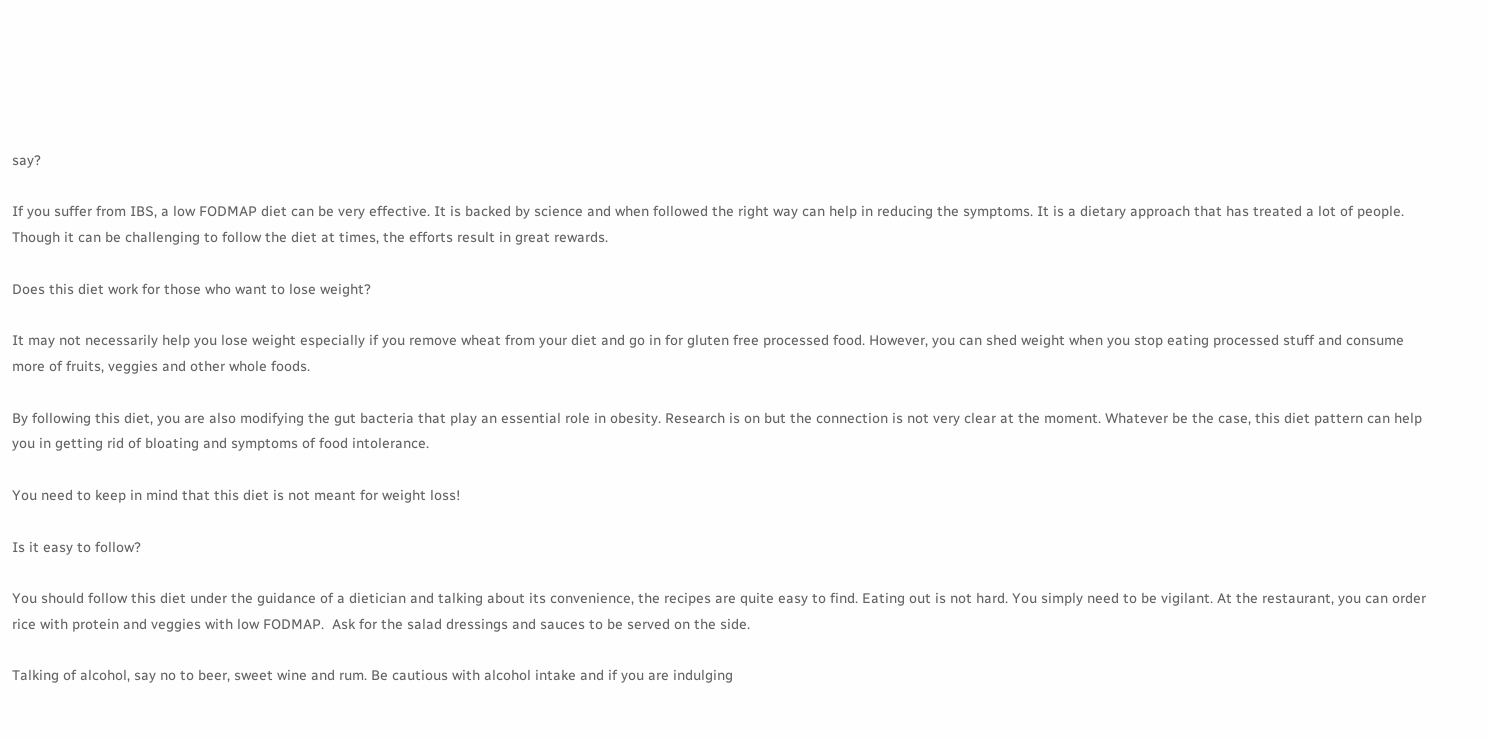say?

If you suffer from IBS, a low FODMAP diet can be very effective. It is backed by science and when followed the right way can help in reducing the symptoms. It is a dietary approach that has treated a lot of people. Though it can be challenging to follow the diet at times, the efforts result in great rewards.

Does this diet work for those who want to lose weight?

It may not necessarily help you lose weight especially if you remove wheat from your diet and go in for gluten free processed food. However, you can shed weight when you stop eating processed stuff and consume more of fruits, veggies and other whole foods.

By following this diet, you are also modifying the gut bacteria that play an essential role in obesity. Research is on but the connection is not very clear at the moment. Whatever be the case, this diet pattern can help you in getting rid of bloating and symptoms of food intolerance.

You need to keep in mind that this diet is not meant for weight loss!

Is it easy to follow?

You should follow this diet under the guidance of a dietician and talking about its convenience, the recipes are quite easy to find. Eating out is not hard. You simply need to be vigilant. At the restaurant, you can order rice with protein and veggies with low FODMAP.  Ask for the salad dressings and sauces to be served on the side.

Talking of alcohol, say no to beer, sweet wine and rum. Be cautious with alcohol intake and if you are indulging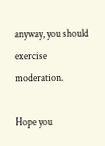anyway, you should exercise moderation.

Hope you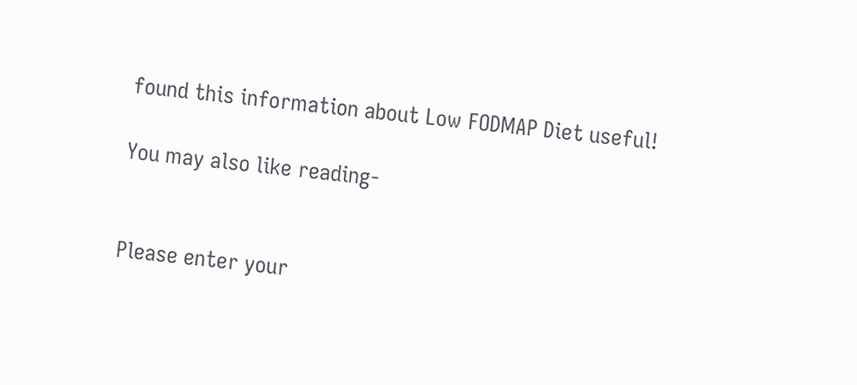found this information about Low FODMAP Diet useful!

You may also like reading-


Please enter your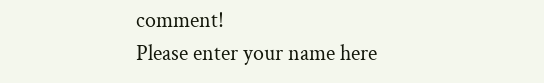comment!
Please enter your name here